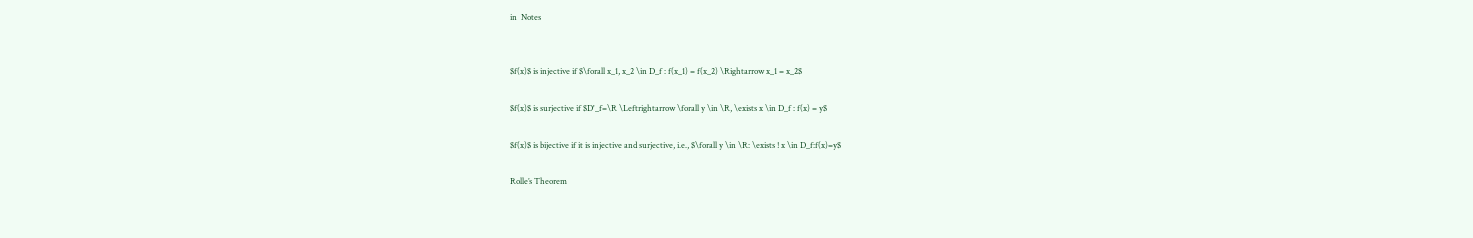in  Notes


$f(x)$ is injective if $\forall x_1, x_2 \in D_f : f(x_1) = f(x_2) \Rightarrow x_1 = x_2$

$f(x)$ is surjective if $D'_f=\R \Leftrightarrow \forall y \in \R, \exists x \in D_f : f(x) = y$

$f(x)$ is bijective if it is injective and surjective, i.e., $\forall y \in \R: \exists ! x \in D_f:f(x)=y$

Rolle’s Theorem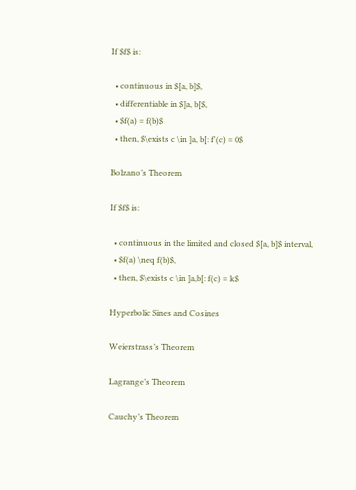If $f$ is:

  • continuous in $[a, b]$,
  • differentiable in $]a, b[$,
  • $f(a) = f(b)$
  • then, $\exists c \in ]a, b[: f'(c) = 0$

Bolzano’s Theorem

If $f$ is:

  • continuous in the limited and closed $[a, b]$ interval,
  • $f(a) \neq f(b)$,
  • then, $\exists c \in ]a,b[: f(c) = k$

Hyperbolic Sines and Cosines

Weierstrass’s Theorem

Lagrange’s Theorem

Cauchy’s Theorem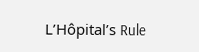L’Hôpital’s Rule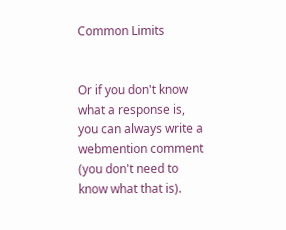Common Limits


Or if you don't know what a response is, you can always write a webmention comment (you don't need to know what that is).